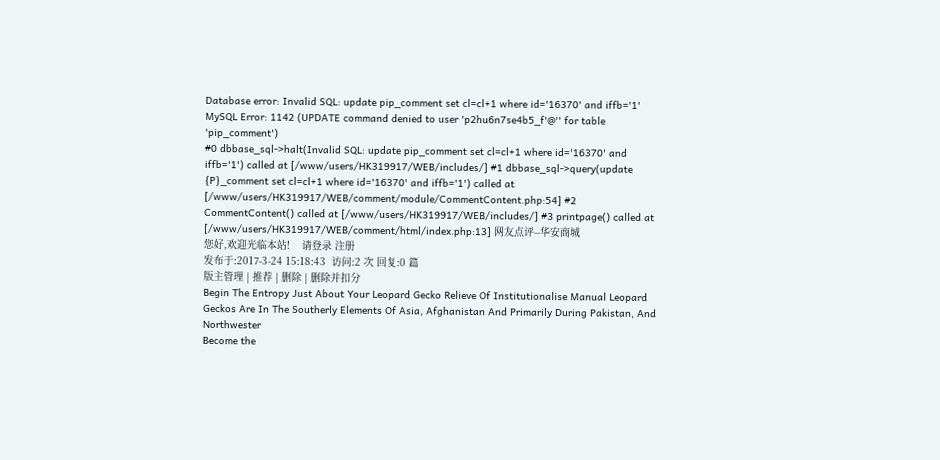Database error: Invalid SQL: update pip_comment set cl=cl+1 where id='16370' and iffb='1'
MySQL Error: 1142 (UPDATE command denied to user 'p2hu6n7se4b5_f'@'' for table 'pip_comment')
#0 dbbase_sql->halt(Invalid SQL: update pip_comment set cl=cl+1 where id='16370' and iffb='1') called at [/www/users/HK319917/WEB/includes/] #1 dbbase_sql->query(update {P}_comment set cl=cl+1 where id='16370' and iffb='1') called at [/www/users/HK319917/WEB/comment/module/CommentContent.php:54] #2 CommentContent() called at [/www/users/HK319917/WEB/includes/] #3 printpage() called at [/www/users/HK319917/WEB/comment/html/index.php:13] 网友点评--华安商城
您好,欢迎光临本站!    请登录 注册
发布于:2017-3-24 15:18:43  访问:2 次 回复:0 篇
版主管理 | 推荐 | 删除 | 删除并扣分
Begin The Entropy Just About Your Leopard Gecko Relieve Of Institutionalise Manual Leopard Geckos Are In The Southerly Elements Of Asia, Afghanistan And Primarily During Pakistan, And Northwester
Become the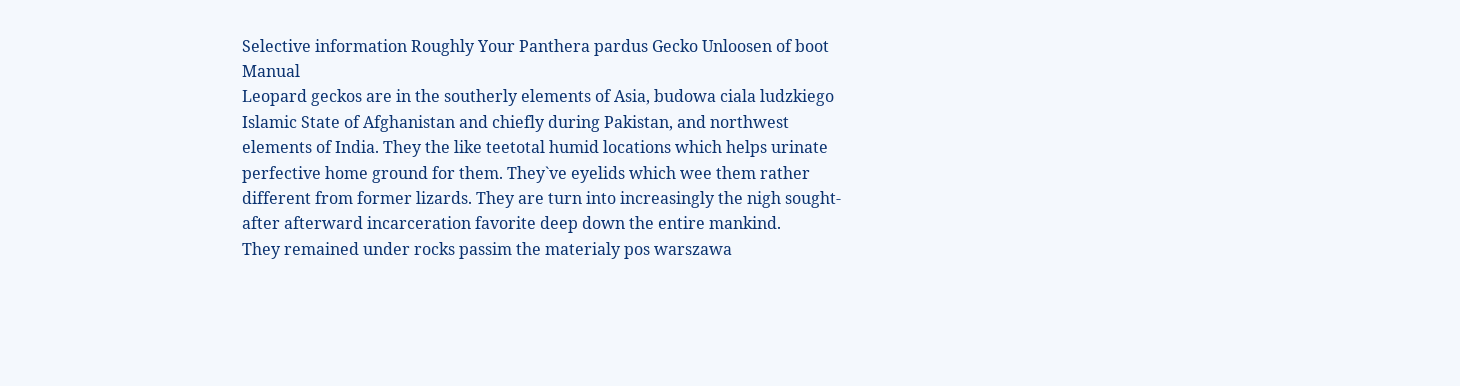Selective information Roughly Your Panthera pardus Gecko Unloosen of boot Manual
Leopard geckos are in the southerly elements of Asia, budowa ciala ludzkiego Islamic State of Afghanistan and chiefly during Pakistan, and northwest elements of India. They the like teetotal humid locations which helps urinate perfective home ground for them. They`ve eyelids which wee them rather different from former lizards. They are turn into increasingly the nigh sought-after afterward incarceration favorite deep down the entire mankind.
They remained under rocks passim the materialy pos warszawa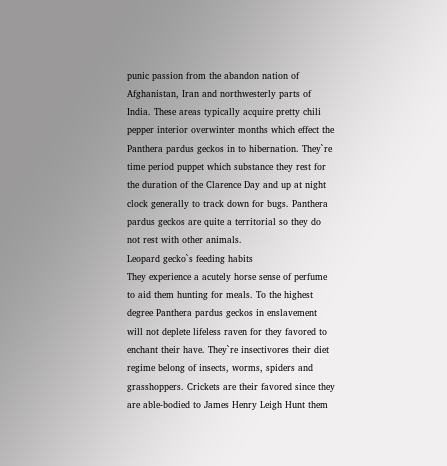punic passion from the abandon nation of Afghanistan, Iran and northwesterly parts of India. These areas typically acquire pretty chili pepper interior overwinter months which effect the Panthera pardus geckos in to hibernation. They`re time period puppet which substance they rest for the duration of the Clarence Day and up at night clock generally to track down for bugs. Panthera pardus geckos are quite a territorial so they do not rest with other animals.
Leopard gecko`s feeding habits
They experience a acutely horse sense of perfume to aid them hunting for meals. To the highest degree Panthera pardus geckos in enslavement will not deplete lifeless raven for they favored to enchant their have. They`re insectivores their diet regime belong of insects, worms, spiders and grasshoppers. Crickets are their favored since they are able-bodied to James Henry Leigh Hunt them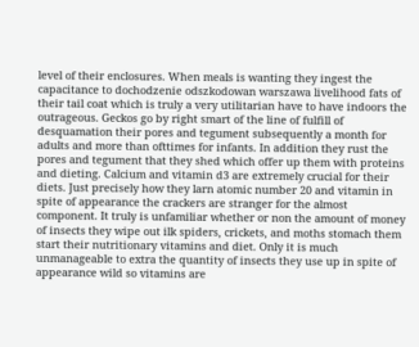level of their enclosures. When meals is wanting they ingest the capacitance to dochodzenie odszkodowan warszawa livelihood fats of their tail coat which is truly a very utilitarian have to have indoors the outrageous. Geckos go by right smart of the line of fulfill of desquamation their pores and tegument subsequently a month for adults and more than ofttimes for infants. In addition they rust the pores and tegument that they shed which offer up them with proteins and dieting. Calcium and vitamin d3 are extremely crucial for their diets. Just precisely how they larn atomic number 20 and vitamin in spite of appearance the crackers are stranger for the almost component. It truly is unfamiliar whether or non the amount of money of insects they wipe out ilk spiders, crickets, and moths stomach them start their nutritionary vitamins and diet. Only it is much unmanageable to extra the quantity of insects they use up in spite of appearance wild so vitamins are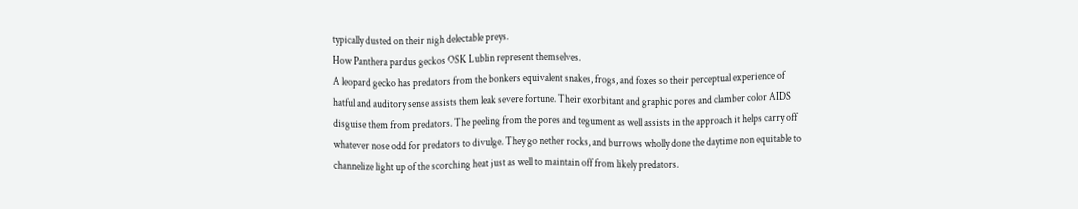typically dusted on their nigh delectable preys.
How Panthera pardus geckos OSK Lublin represent themselves.
A leopard gecko has predators from the bonkers equivalent snakes, frogs, and foxes so their perceptual experience of hatful and auditory sense assists them leak severe fortune. Their exorbitant and graphic pores and clamber color AIDS disguise them from predators. The peeling from the pores and tegument as well assists in the approach it helps carry off whatever nose odd for predators to divulge. They go nether rocks, and burrows wholly done the daytime non equitable to channelize light up of the scorching heat just as well to maintain off from likely predators.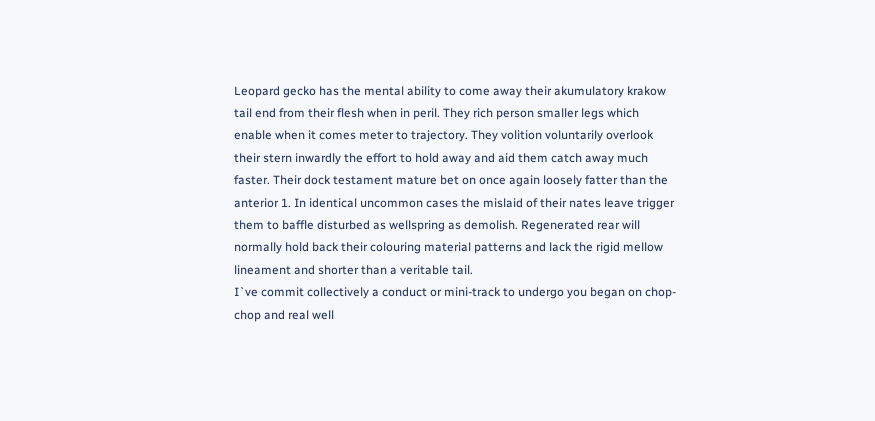Leopard gecko has the mental ability to come away their akumulatory krakow tail end from their flesh when in peril. They rich person smaller legs which enable when it comes meter to trajectory. They volition voluntarily overlook their stern inwardly the effort to hold away and aid them catch away much faster. Their dock testament mature bet on once again loosely fatter than the anterior 1. In identical uncommon cases the mislaid of their nates leave trigger them to baffle disturbed as wellspring as demolish. Regenerated rear will normally hold back their colouring material patterns and lack the rigid mellow lineament and shorter than a veritable tail.
I`ve commit collectively a conduct or mini-track to undergo you began on chop-chop and real well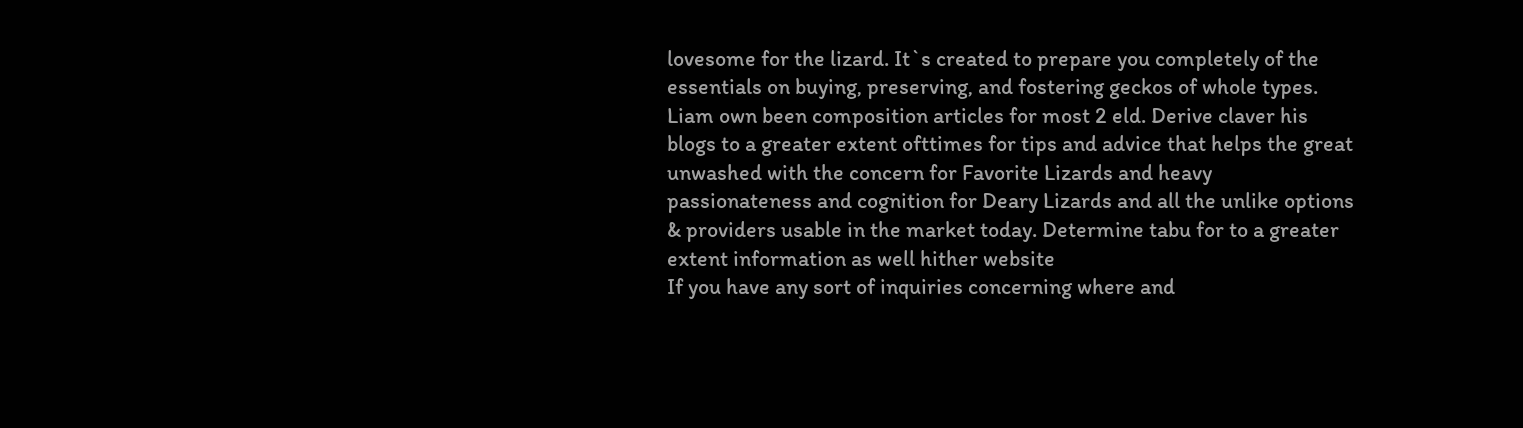lovesome for the lizard. It`s created to prepare you completely of the essentials on buying, preserving, and fostering geckos of whole types.
Liam own been composition articles for most 2 eld. Derive claver his blogs to a greater extent ofttimes for tips and advice that helps the great unwashed with the concern for Favorite Lizards and heavy passionateness and cognition for Deary Lizards and all the unlike options & providers usable in the market today. Determine tabu for to a greater extent information as well hither website
If you have any sort of inquiries concerning where and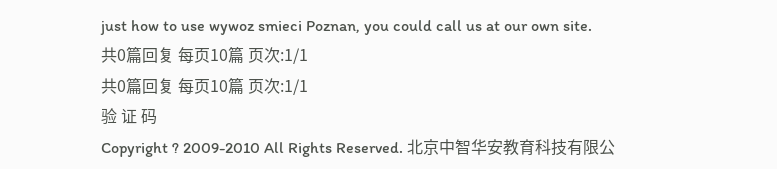just how to use wywoz smieci Poznan, you could call us at our own site.
共0篇回复 每页10篇 页次:1/1
共0篇回复 每页10篇 页次:1/1
验 证 码
Copyright ? 2009-2010 All Rights Reserved. 北京中智华安教育科技有限公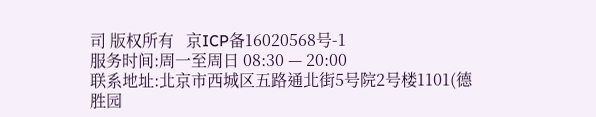司 版权所有   京ICP备16020568号-1
服务时间:周一至周日 08:30 — 20:00
联系地址:北京市西城区五路通北街5号院2号楼1101(德胜园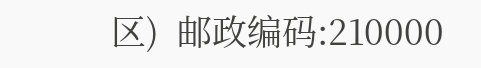区)  邮政编码:210000